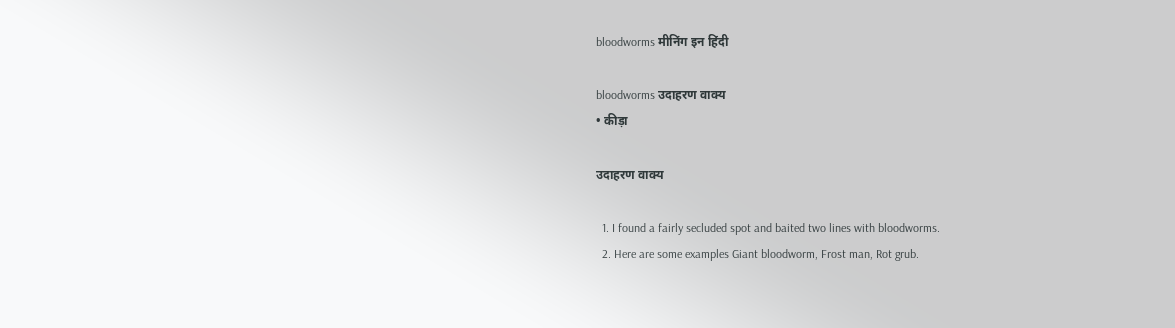bloodworms मीनिंग इन हिंदी

bloodworms उदाहरण वाक्य
• कीड़ा

उदाहरण वाक्य

  1. I found a fairly secluded spot and baited two lines with bloodworms.
  2. Here are some examples Giant bloodworm, Frost man, Rot grub.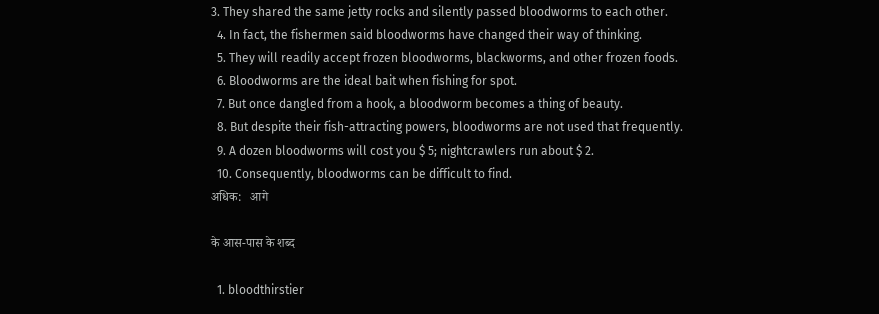3. They shared the same jetty rocks and silently passed bloodworms to each other.
  4. In fact, the fishermen said bloodworms have changed their way of thinking.
  5. They will readily accept frozen bloodworms, blackworms, and other frozen foods.
  6. Bloodworms are the ideal bait when fishing for spot.
  7. But once dangled from a hook, a bloodworm becomes a thing of beauty.
  8. But despite their fish-attracting powers, bloodworms are not used that frequently.
  9. A dozen bloodworms will cost you $ 5; nightcrawlers run about $ 2.
  10. Consequently, bloodworms can be difficult to find.
अधिक:   आगे

के आस-पास के शब्द

  1. bloodthirstier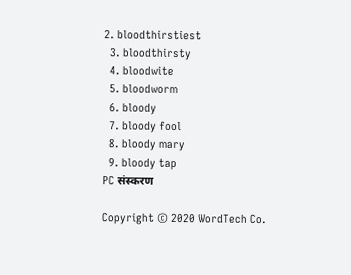2. bloodthirstiest
  3. bloodthirsty
  4. bloodwite
  5. bloodworm
  6. bloody
  7. bloody fool
  8. bloody mary
  9. bloody tap
PC संस्करण

Copyright © 2020 WordTech Co.